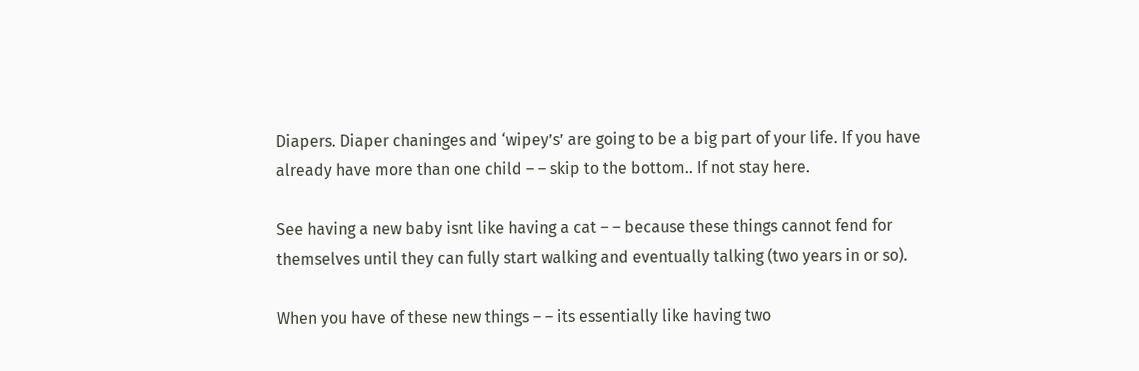Diapers. Diaper chaninges and ‘wipey’s’ are going to be a big part of your life. If you have already have more than one child – – skip to the bottom.. If not stay here.

See having a new baby isnt like having a cat – – because these things cannot fend for themselves until they can fully start walking and eventually talking (two years in or so).

When you have of these new things – – its essentially like having two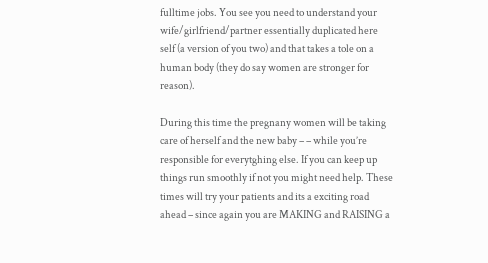fulltime jobs. You see you need to understand your wife/girlfriend/partner essentially duplicated here self (a version of you two) and that takes a tole on a human body (they do say women are stronger for  reason).

During this time the pregnany women will be taking care of herself and the new baby – – while you’re responsible for everytghing else. If you can keep up things run smoothly if not you might need help. These times will try your patients and its a exciting road ahead – since again you are MAKING and RAISING a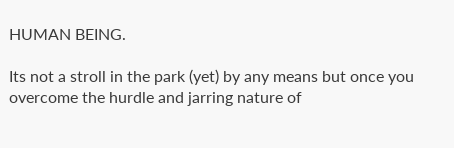HUMAN BEING.

Its not a stroll in the park (yet) by any means but once you overcome the hurdle and jarring nature of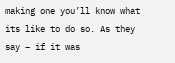making one you’ll know what its like to do so. As they say – if it was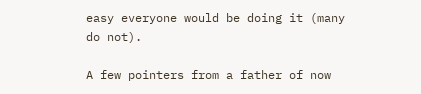easy everyone would be doing it (many do not).

A few pointers from a father of now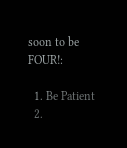soon to be FOUR!:

  1. Be Patient
  2.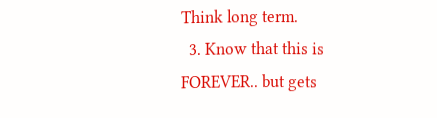Think long term.
  3. Know that this is FOREVER.. but gets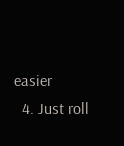easier
  4. Just roll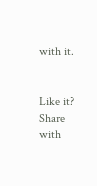with it.


Like it? Share with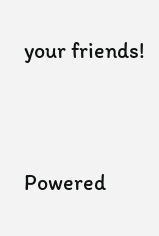your friends!




Powered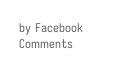by Facebook Comments